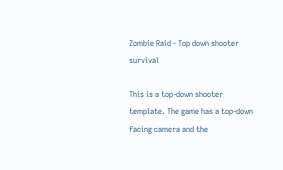Zombie Raid - Top down shooter survival

This is a top-down shooter template. The game has a top-down facing camera and the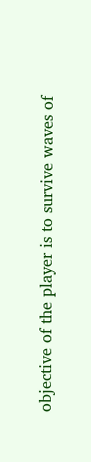objective of the player is to survive waves of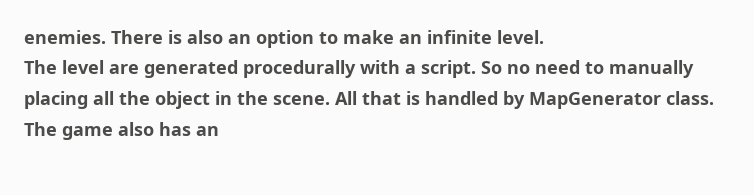enemies. There is also an option to make an infinite level.
The level are generated procedurally with a script. So no need to manually placing all the object in the scene. All that is handled by MapGenerator class.
The game also has an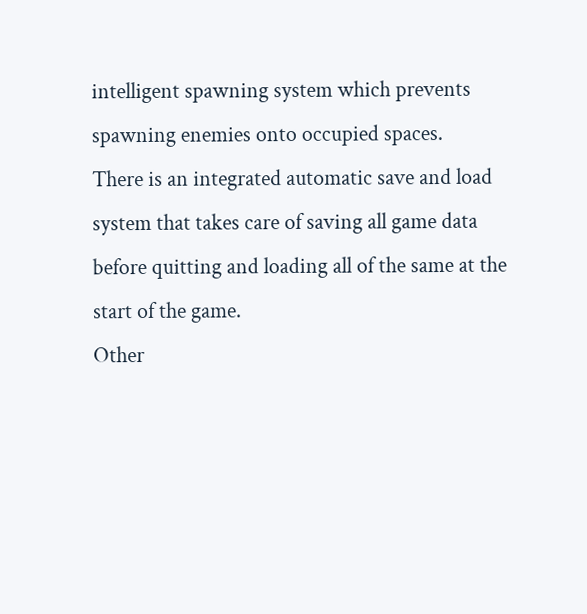intelligent spawning system which prevents spawning enemies onto occupied spaces.
There is an integrated automatic save and load system that takes care of saving all game data before quitting and loading all of the same at the start of the game.
Other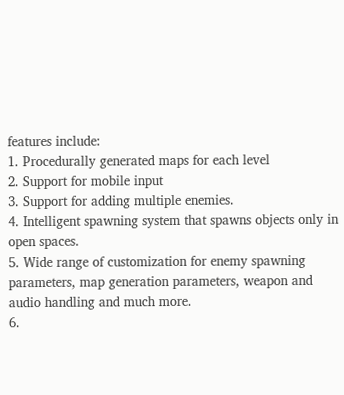features include:
1. Procedurally generated maps for each level
2. Support for mobile input
3. Support for adding multiple enemies.
4. Intelligent spawning system that spawns objects only in open spaces.
5. Wide range of customization for enemy spawning parameters, map generation parameters, weapon and audio handling and much more.
6.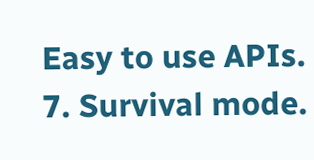Easy to use APIs.
7. Survival mode.